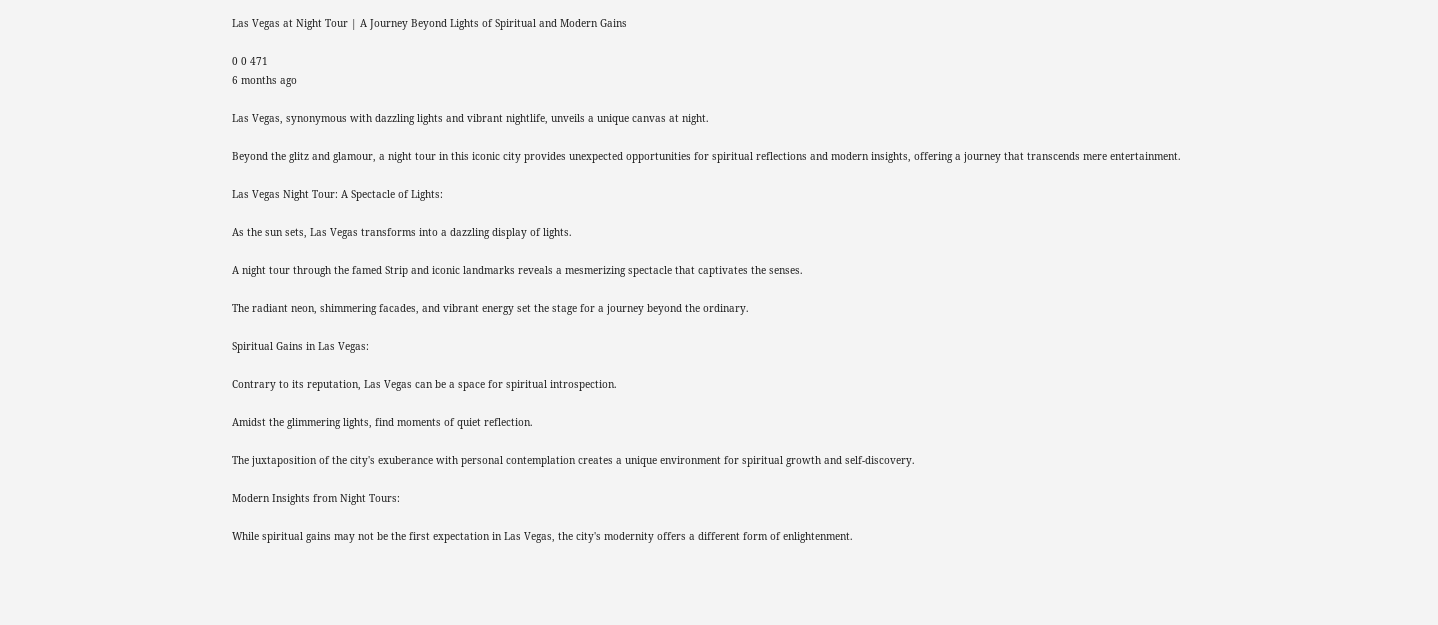Las Vegas at Night Tour | A Journey Beyond Lights of Spiritual and Modern Gains

0 0 471
6 months ago

Las Vegas, synonymous with dazzling lights and vibrant nightlife, unveils a unique canvas at night.

Beyond the glitz and glamour, a night tour in this iconic city provides unexpected opportunities for spiritual reflections and modern insights, offering a journey that transcends mere entertainment.

Las Vegas Night Tour: A Spectacle of Lights:

As the sun sets, Las Vegas transforms into a dazzling display of lights.

A night tour through the famed Strip and iconic landmarks reveals a mesmerizing spectacle that captivates the senses.

The radiant neon, shimmering facades, and vibrant energy set the stage for a journey beyond the ordinary.

Spiritual Gains in Las Vegas:

Contrary to its reputation, Las Vegas can be a space for spiritual introspection.

Amidst the glimmering lights, find moments of quiet reflection.

The juxtaposition of the city's exuberance with personal contemplation creates a unique environment for spiritual growth and self-discovery.

Modern Insights from Night Tours:

While spiritual gains may not be the first expectation in Las Vegas, the city's modernity offers a different form of enlightenment.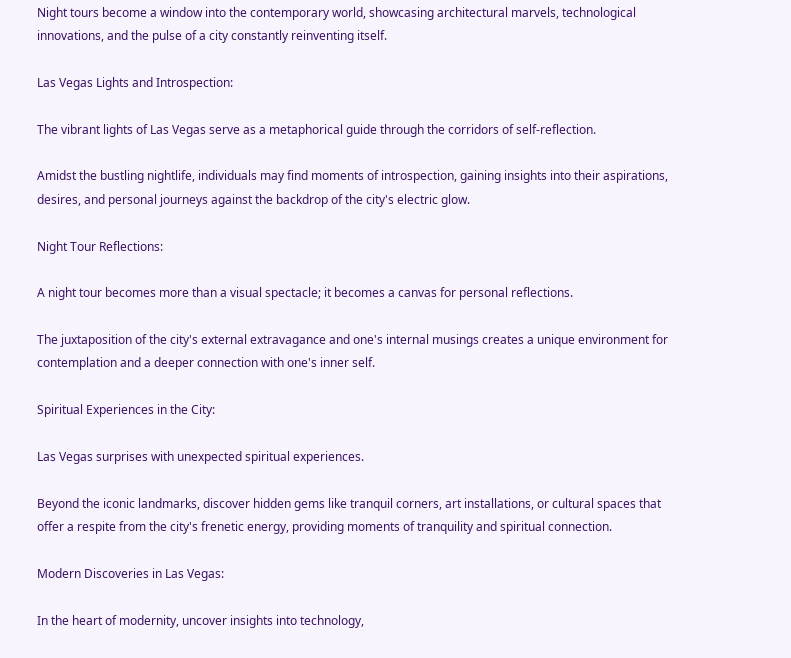Night tours become a window into the contemporary world, showcasing architectural marvels, technological innovations, and the pulse of a city constantly reinventing itself.

Las Vegas Lights and Introspection:

The vibrant lights of Las Vegas serve as a metaphorical guide through the corridors of self-reflection.

Amidst the bustling nightlife, individuals may find moments of introspection, gaining insights into their aspirations, desires, and personal journeys against the backdrop of the city's electric glow.

Night Tour Reflections:

A night tour becomes more than a visual spectacle; it becomes a canvas for personal reflections.

The juxtaposition of the city's external extravagance and one's internal musings creates a unique environment for contemplation and a deeper connection with one's inner self.

Spiritual Experiences in the City:

Las Vegas surprises with unexpected spiritual experiences.

Beyond the iconic landmarks, discover hidden gems like tranquil corners, art installations, or cultural spaces that offer a respite from the city's frenetic energy, providing moments of tranquility and spiritual connection.

Modern Discoveries in Las Vegas:

In the heart of modernity, uncover insights into technology,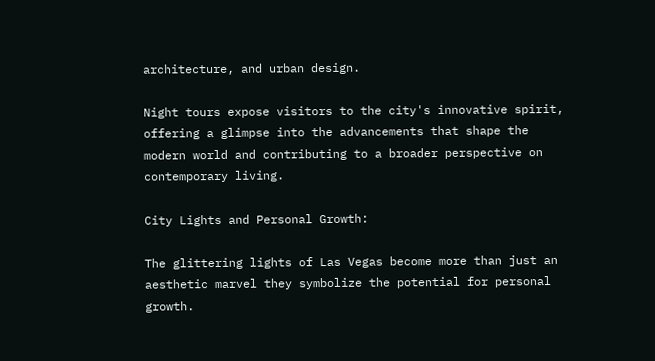architecture, and urban design.

Night tours expose visitors to the city's innovative spirit, offering a glimpse into the advancements that shape the modern world and contributing to a broader perspective on contemporary living.

City Lights and Personal Growth:

The glittering lights of Las Vegas become more than just an aesthetic marvel they symbolize the potential for personal growth.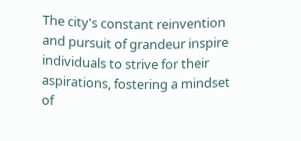The city's constant reinvention and pursuit of grandeur inspire individuals to strive for their aspirations, fostering a mindset of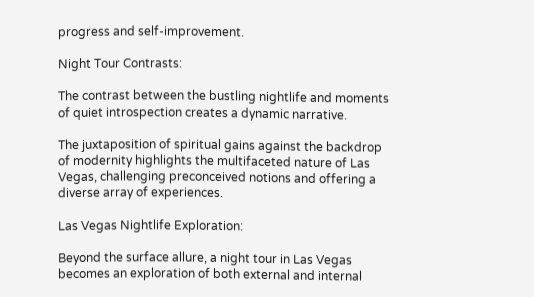progress and self-improvement.

Night Tour Contrasts:

The contrast between the bustling nightlife and moments of quiet introspection creates a dynamic narrative.

The juxtaposition of spiritual gains against the backdrop of modernity highlights the multifaceted nature of Las Vegas, challenging preconceived notions and offering a diverse array of experiences.

Las Vegas Nightlife Exploration:

Beyond the surface allure, a night tour in Las Vegas becomes an exploration of both external and internal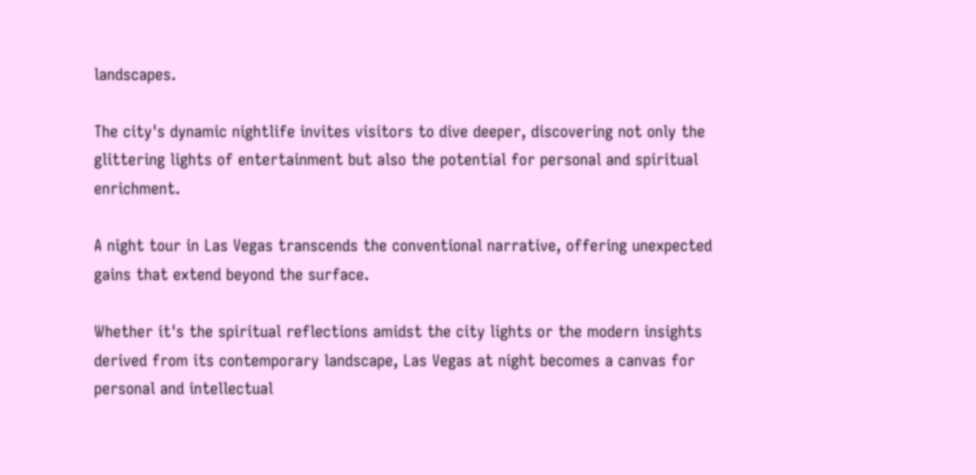landscapes.

The city's dynamic nightlife invites visitors to dive deeper, discovering not only the glittering lights of entertainment but also the potential for personal and spiritual enrichment.

A night tour in Las Vegas transcends the conventional narrative, offering unexpected gains that extend beyond the surface.

Whether it's the spiritual reflections amidst the city lights or the modern insights derived from its contemporary landscape, Las Vegas at night becomes a canvas for personal and intellectual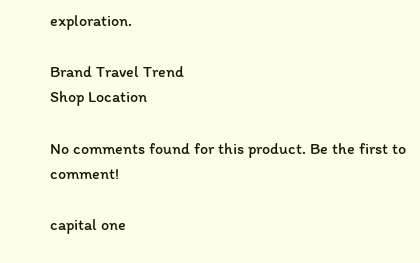exploration.

Brand Travel Trend
Shop Location

No comments found for this product. Be the first to comment!

capital one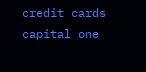credit cards
capital one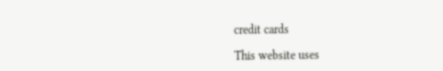credit cards

This website uses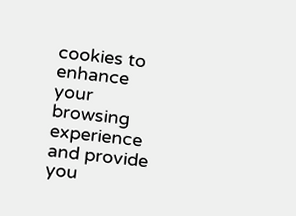cookies to enhance your browsing experience and provide you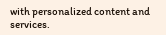with personalized content and services.